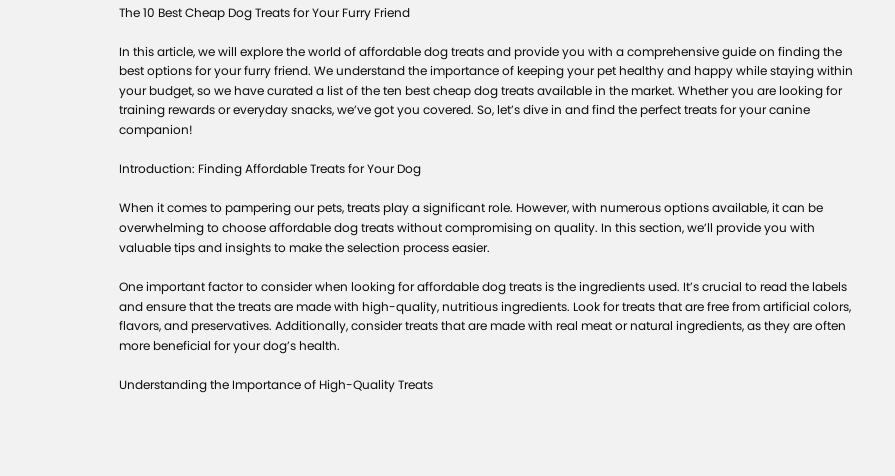The 10 Best Cheap Dog Treats for Your Furry Friend

In this article, we will explore the world of affordable dog treats and provide you with a comprehensive guide on finding the best options for your furry friend. We understand the importance of keeping your pet healthy and happy while staying within your budget, so we have curated a list of the ten best cheap dog treats available in the market. Whether you are looking for training rewards or everyday snacks, we’ve got you covered. So, let’s dive in and find the perfect treats for your canine companion!

Introduction: Finding Affordable Treats for Your Dog

When it comes to pampering our pets, treats play a significant role. However, with numerous options available, it can be overwhelming to choose affordable dog treats without compromising on quality. In this section, we’ll provide you with valuable tips and insights to make the selection process easier.

One important factor to consider when looking for affordable dog treats is the ingredients used. It’s crucial to read the labels and ensure that the treats are made with high-quality, nutritious ingredients. Look for treats that are free from artificial colors, flavors, and preservatives. Additionally, consider treats that are made with real meat or natural ingredients, as they are often more beneficial for your dog’s health.

Understanding the Importance of High-Quality Treats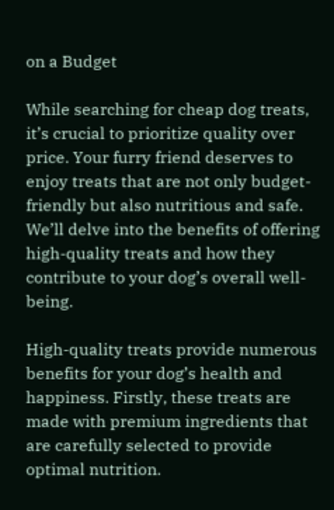on a Budget

While searching for cheap dog treats, it’s crucial to prioritize quality over price. Your furry friend deserves to enjoy treats that are not only budget-friendly but also nutritious and safe. We’ll delve into the benefits of offering high-quality treats and how they contribute to your dog’s overall well-being.

High-quality treats provide numerous benefits for your dog’s health and happiness. Firstly, these treats are made with premium ingredients that are carefully selected to provide optimal nutrition.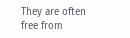They are often free from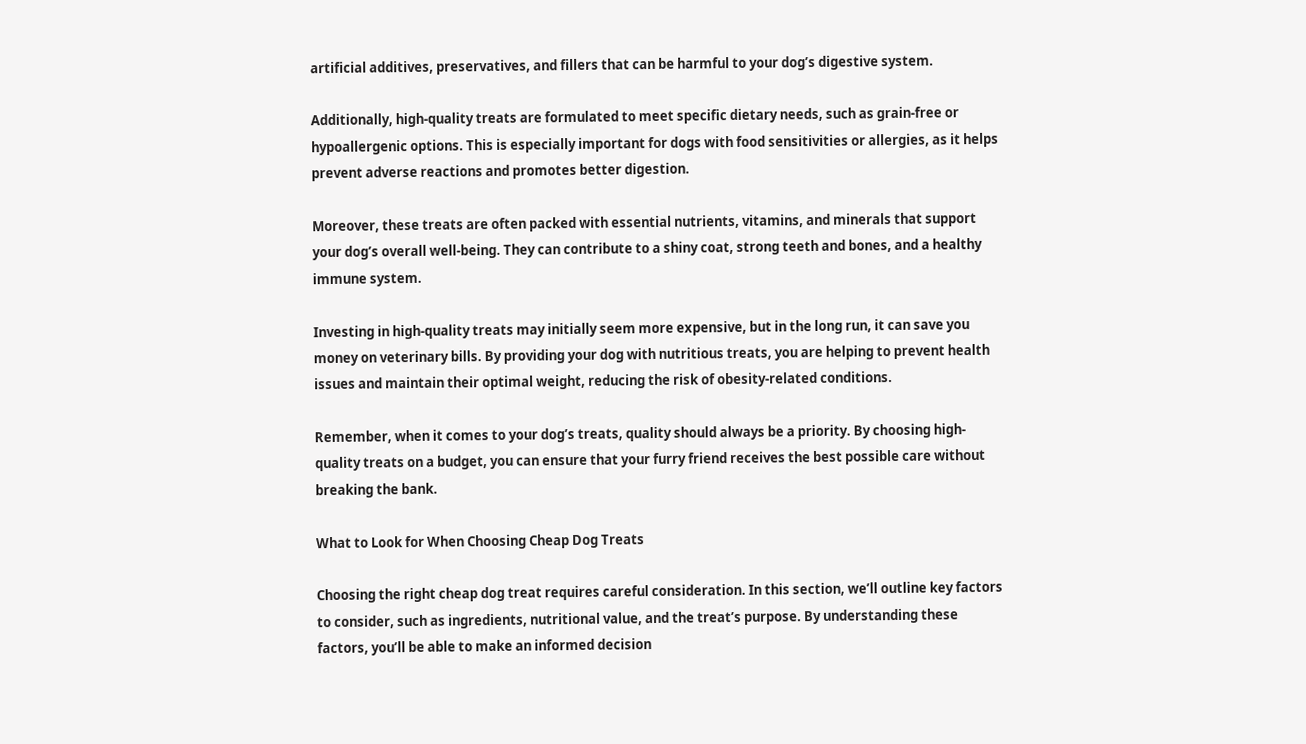artificial additives, preservatives, and fillers that can be harmful to your dog’s digestive system.

Additionally, high-quality treats are formulated to meet specific dietary needs, such as grain-free or hypoallergenic options. This is especially important for dogs with food sensitivities or allergies, as it helps prevent adverse reactions and promotes better digestion.

Moreover, these treats are often packed with essential nutrients, vitamins, and minerals that support your dog’s overall well-being. They can contribute to a shiny coat, strong teeth and bones, and a healthy immune system.

Investing in high-quality treats may initially seem more expensive, but in the long run, it can save you money on veterinary bills. By providing your dog with nutritious treats, you are helping to prevent health issues and maintain their optimal weight, reducing the risk of obesity-related conditions.

Remember, when it comes to your dog’s treats, quality should always be a priority. By choosing high-quality treats on a budget, you can ensure that your furry friend receives the best possible care without breaking the bank.

What to Look for When Choosing Cheap Dog Treats

Choosing the right cheap dog treat requires careful consideration. In this section, we’ll outline key factors to consider, such as ingredients, nutritional value, and the treat’s purpose. By understanding these factors, you’ll be able to make an informed decision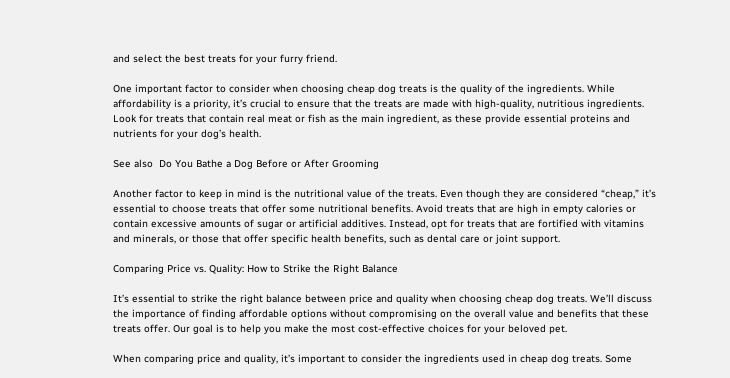and select the best treats for your furry friend.

One important factor to consider when choosing cheap dog treats is the quality of the ingredients. While affordability is a priority, it’s crucial to ensure that the treats are made with high-quality, nutritious ingredients. Look for treats that contain real meat or fish as the main ingredient, as these provide essential proteins and nutrients for your dog’s health.

See also  Do You Bathe a Dog Before or After Grooming

Another factor to keep in mind is the nutritional value of the treats. Even though they are considered “cheap,” it’s essential to choose treats that offer some nutritional benefits. Avoid treats that are high in empty calories or contain excessive amounts of sugar or artificial additives. Instead, opt for treats that are fortified with vitamins and minerals, or those that offer specific health benefits, such as dental care or joint support.

Comparing Price vs. Quality: How to Strike the Right Balance

It’s essential to strike the right balance between price and quality when choosing cheap dog treats. We’ll discuss the importance of finding affordable options without compromising on the overall value and benefits that these treats offer. Our goal is to help you make the most cost-effective choices for your beloved pet.

When comparing price and quality, it’s important to consider the ingredients used in cheap dog treats. Some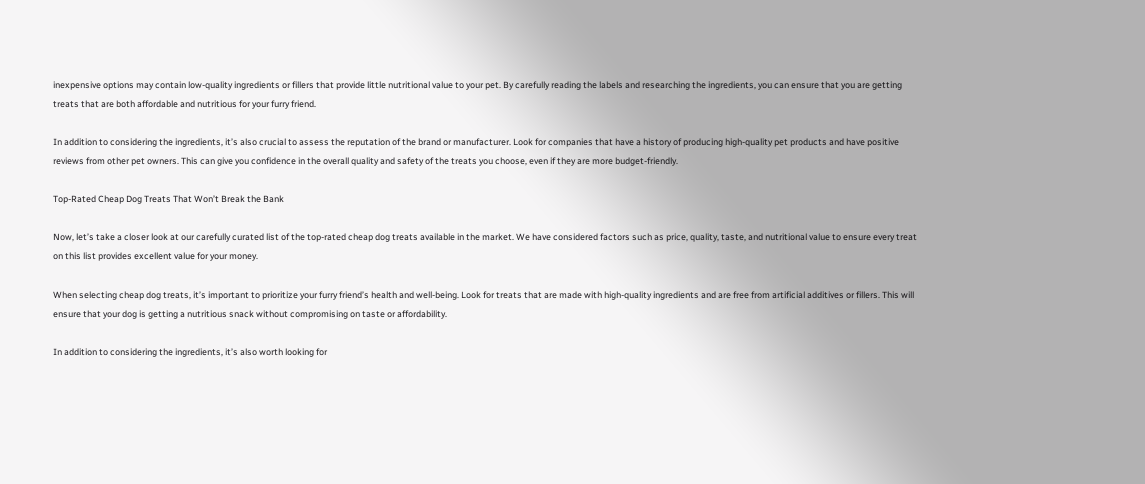inexpensive options may contain low-quality ingredients or fillers that provide little nutritional value to your pet. By carefully reading the labels and researching the ingredients, you can ensure that you are getting treats that are both affordable and nutritious for your furry friend.

In addition to considering the ingredients, it’s also crucial to assess the reputation of the brand or manufacturer. Look for companies that have a history of producing high-quality pet products and have positive reviews from other pet owners. This can give you confidence in the overall quality and safety of the treats you choose, even if they are more budget-friendly.

Top-Rated Cheap Dog Treats That Won’t Break the Bank

Now, let’s take a closer look at our carefully curated list of the top-rated cheap dog treats available in the market. We have considered factors such as price, quality, taste, and nutritional value to ensure every treat on this list provides excellent value for your money.

When selecting cheap dog treats, it’s important to prioritize your furry friend’s health and well-being. Look for treats that are made with high-quality ingredients and are free from artificial additives or fillers. This will ensure that your dog is getting a nutritious snack without compromising on taste or affordability.

In addition to considering the ingredients, it’s also worth looking for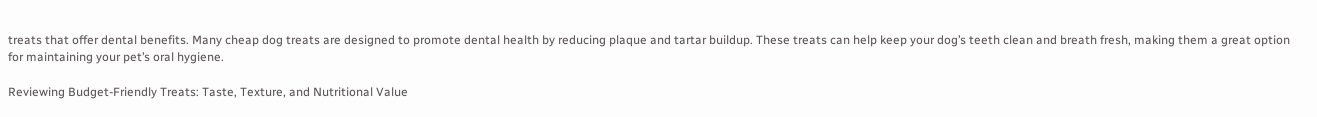treats that offer dental benefits. Many cheap dog treats are designed to promote dental health by reducing plaque and tartar buildup. These treats can help keep your dog’s teeth clean and breath fresh, making them a great option for maintaining your pet’s oral hygiene.

Reviewing Budget-Friendly Treats: Taste, Texture, and Nutritional Value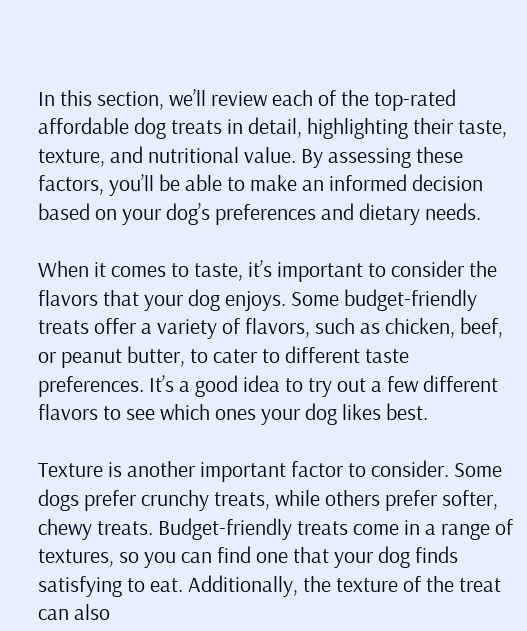In this section, we’ll review each of the top-rated affordable dog treats in detail, highlighting their taste, texture, and nutritional value. By assessing these factors, you’ll be able to make an informed decision based on your dog’s preferences and dietary needs.

When it comes to taste, it’s important to consider the flavors that your dog enjoys. Some budget-friendly treats offer a variety of flavors, such as chicken, beef, or peanut butter, to cater to different taste preferences. It’s a good idea to try out a few different flavors to see which ones your dog likes best.

Texture is another important factor to consider. Some dogs prefer crunchy treats, while others prefer softer, chewy treats. Budget-friendly treats come in a range of textures, so you can find one that your dog finds satisfying to eat. Additionally, the texture of the treat can also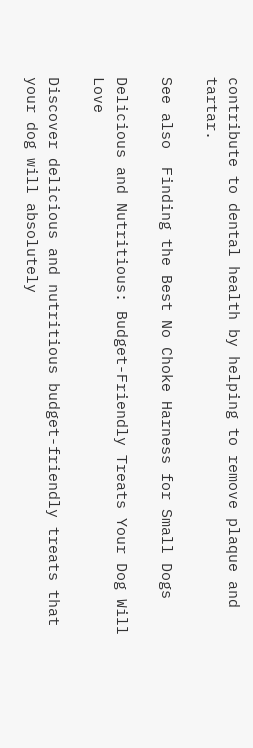contribute to dental health by helping to remove plaque and tartar.

See also  Finding the Best No Choke Harness for Small Dogs

Delicious and Nutritious: Budget-Friendly Treats Your Dog Will Love

Discover delicious and nutritious budget-friendly treats that your dog will absolutely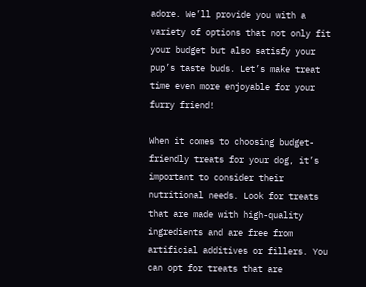adore. We’ll provide you with a variety of options that not only fit your budget but also satisfy your pup’s taste buds. Let’s make treat time even more enjoyable for your furry friend!

When it comes to choosing budget-friendly treats for your dog, it’s important to consider their nutritional needs. Look for treats that are made with high-quality ingredients and are free from artificial additives or fillers. You can opt for treats that are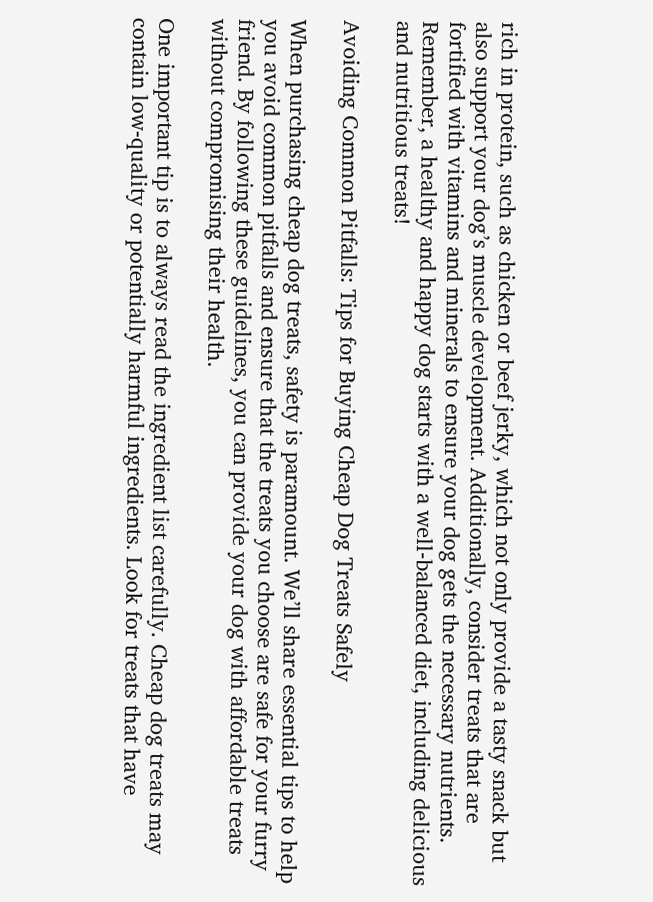rich in protein, such as chicken or beef jerky, which not only provide a tasty snack but also support your dog’s muscle development. Additionally, consider treats that are fortified with vitamins and minerals to ensure your dog gets the necessary nutrients. Remember, a healthy and happy dog starts with a well-balanced diet, including delicious and nutritious treats!

Avoiding Common Pitfalls: Tips for Buying Cheap Dog Treats Safely

When purchasing cheap dog treats, safety is paramount. We’ll share essential tips to help you avoid common pitfalls and ensure that the treats you choose are safe for your furry friend. By following these guidelines, you can provide your dog with affordable treats without compromising their health.

One important tip is to always read the ingredient list carefully. Cheap dog treats may contain low-quality or potentially harmful ingredients. Look for treats that have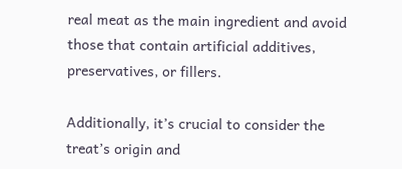real meat as the main ingredient and avoid those that contain artificial additives, preservatives, or fillers.

Additionally, it’s crucial to consider the treat’s origin and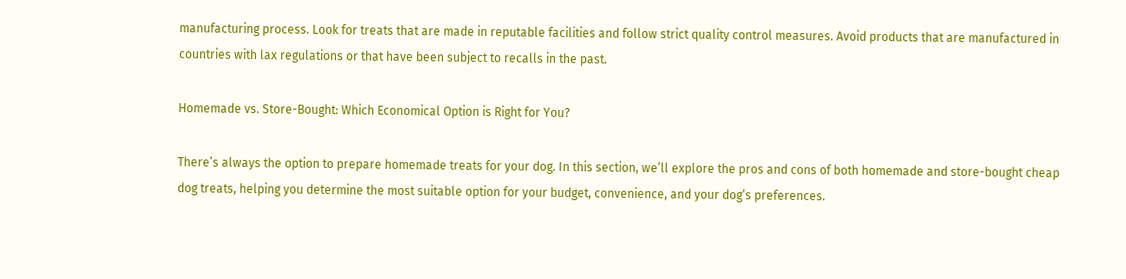manufacturing process. Look for treats that are made in reputable facilities and follow strict quality control measures. Avoid products that are manufactured in countries with lax regulations or that have been subject to recalls in the past.

Homemade vs. Store-Bought: Which Economical Option is Right for You?

There’s always the option to prepare homemade treats for your dog. In this section, we’ll explore the pros and cons of both homemade and store-bought cheap dog treats, helping you determine the most suitable option for your budget, convenience, and your dog’s preferences.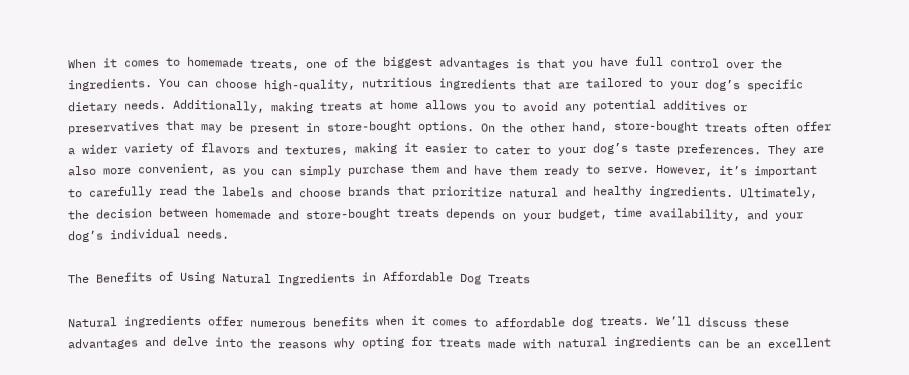When it comes to homemade treats, one of the biggest advantages is that you have full control over the ingredients. You can choose high-quality, nutritious ingredients that are tailored to your dog’s specific dietary needs. Additionally, making treats at home allows you to avoid any potential additives or preservatives that may be present in store-bought options. On the other hand, store-bought treats often offer a wider variety of flavors and textures, making it easier to cater to your dog’s taste preferences. They are also more convenient, as you can simply purchase them and have them ready to serve. However, it’s important to carefully read the labels and choose brands that prioritize natural and healthy ingredients. Ultimately, the decision between homemade and store-bought treats depends on your budget, time availability, and your dog’s individual needs.

The Benefits of Using Natural Ingredients in Affordable Dog Treats

Natural ingredients offer numerous benefits when it comes to affordable dog treats. We’ll discuss these advantages and delve into the reasons why opting for treats made with natural ingredients can be an excellent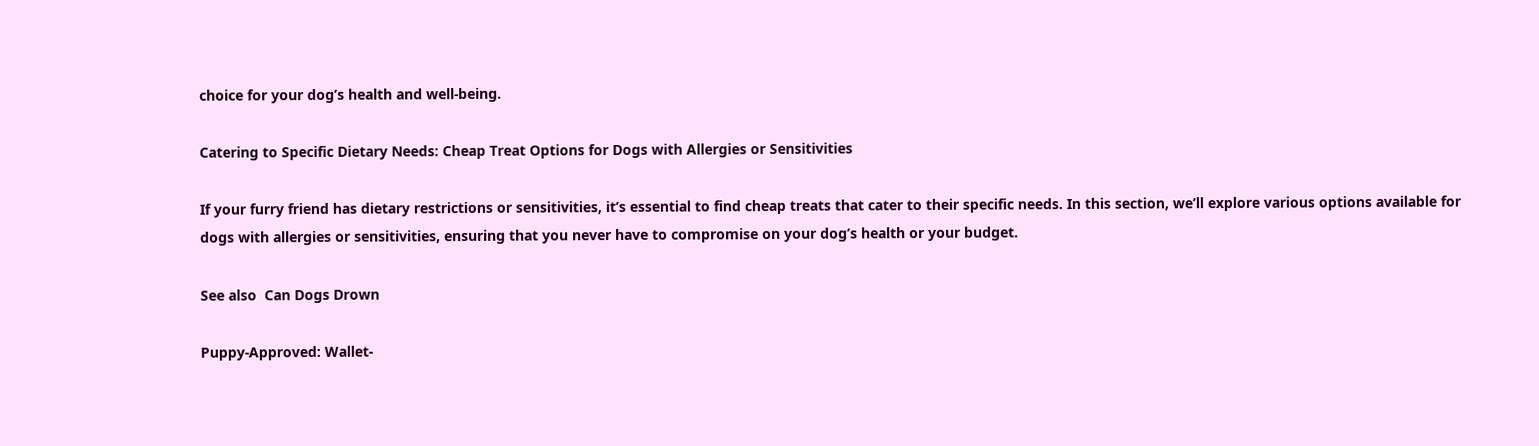choice for your dog’s health and well-being.

Catering to Specific Dietary Needs: Cheap Treat Options for Dogs with Allergies or Sensitivities

If your furry friend has dietary restrictions or sensitivities, it’s essential to find cheap treats that cater to their specific needs. In this section, we’ll explore various options available for dogs with allergies or sensitivities, ensuring that you never have to compromise on your dog’s health or your budget.

See also  Can Dogs Drown

Puppy-Approved: Wallet-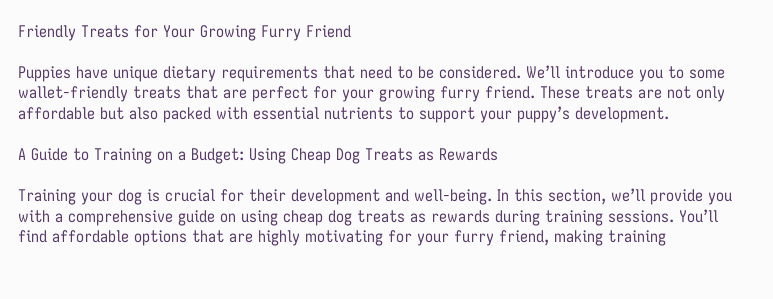Friendly Treats for Your Growing Furry Friend

Puppies have unique dietary requirements that need to be considered. We’ll introduce you to some wallet-friendly treats that are perfect for your growing furry friend. These treats are not only affordable but also packed with essential nutrients to support your puppy’s development.

A Guide to Training on a Budget: Using Cheap Dog Treats as Rewards

Training your dog is crucial for their development and well-being. In this section, we’ll provide you with a comprehensive guide on using cheap dog treats as rewards during training sessions. You’ll find affordable options that are highly motivating for your furry friend, making training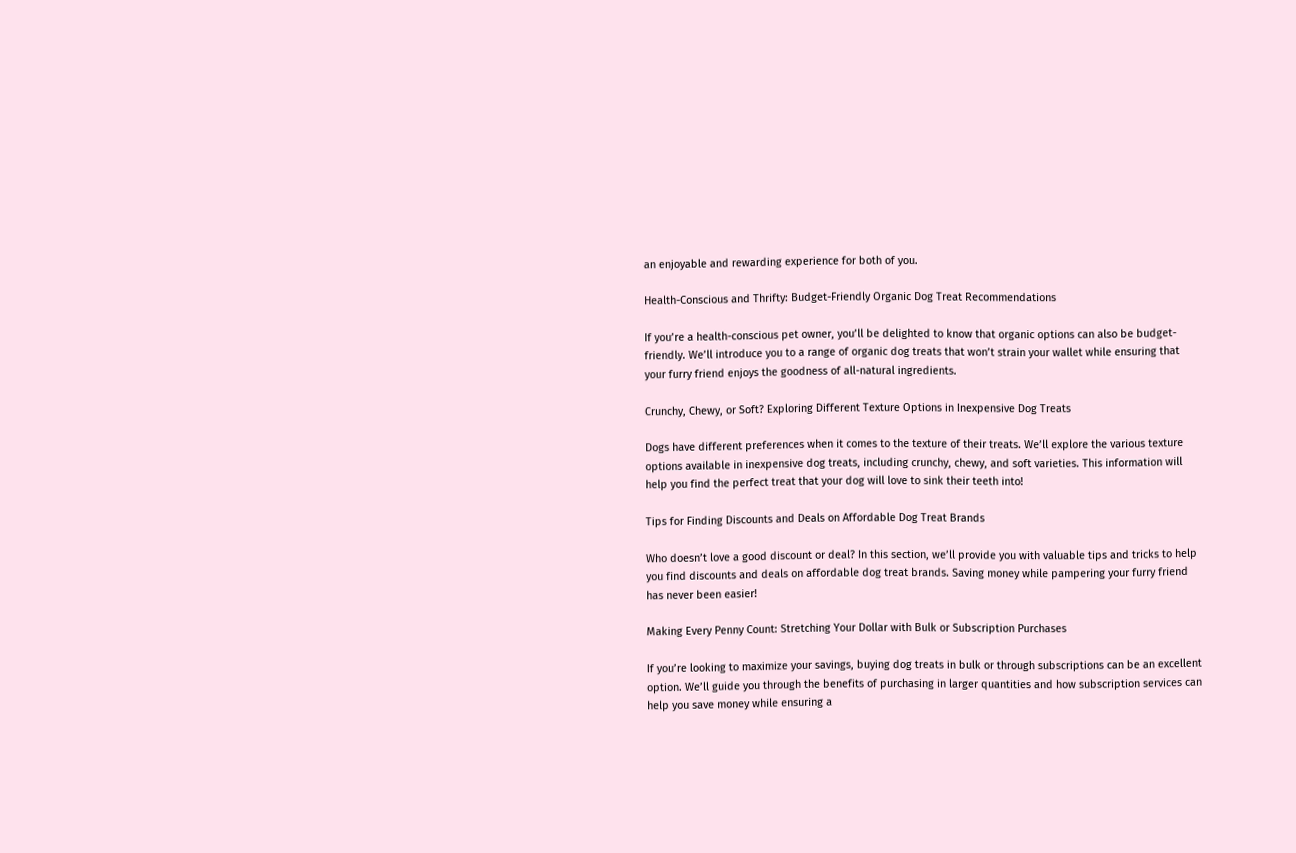an enjoyable and rewarding experience for both of you.

Health-Conscious and Thrifty: Budget-Friendly Organic Dog Treat Recommendations

If you’re a health-conscious pet owner, you’ll be delighted to know that organic options can also be budget-friendly. We’ll introduce you to a range of organic dog treats that won’t strain your wallet while ensuring that your furry friend enjoys the goodness of all-natural ingredients.

Crunchy, Chewy, or Soft? Exploring Different Texture Options in Inexpensive Dog Treats

Dogs have different preferences when it comes to the texture of their treats. We’ll explore the various texture options available in inexpensive dog treats, including crunchy, chewy, and soft varieties. This information will help you find the perfect treat that your dog will love to sink their teeth into!

Tips for Finding Discounts and Deals on Affordable Dog Treat Brands

Who doesn’t love a good discount or deal? In this section, we’ll provide you with valuable tips and tricks to help you find discounts and deals on affordable dog treat brands. Saving money while pampering your furry friend has never been easier!

Making Every Penny Count: Stretching Your Dollar with Bulk or Subscription Purchases

If you’re looking to maximize your savings, buying dog treats in bulk or through subscriptions can be an excellent option. We’ll guide you through the benefits of purchasing in larger quantities and how subscription services can help you save money while ensuring a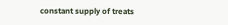constant supply of treats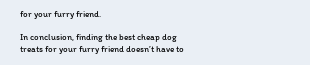for your furry friend.

In conclusion, finding the best cheap dog treats for your furry friend doesn’t have to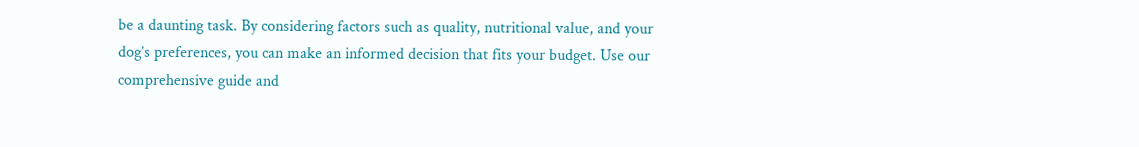be a daunting task. By considering factors such as quality, nutritional value, and your dog’s preferences, you can make an informed decision that fits your budget. Use our comprehensive guide and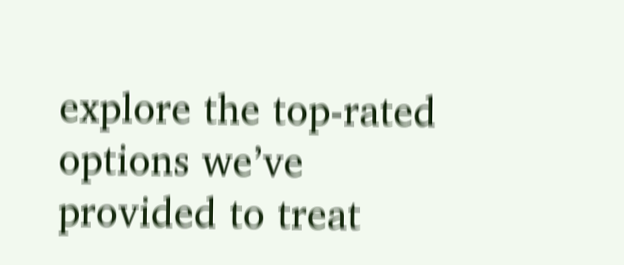explore the top-rated options we’ve provided to treat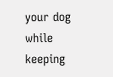your dog while keeping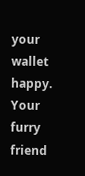your wallet happy. Your furry friend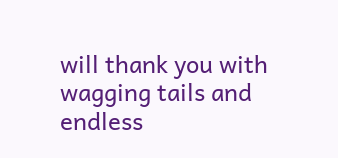will thank you with wagging tails and endless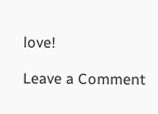love!

Leave a Comment